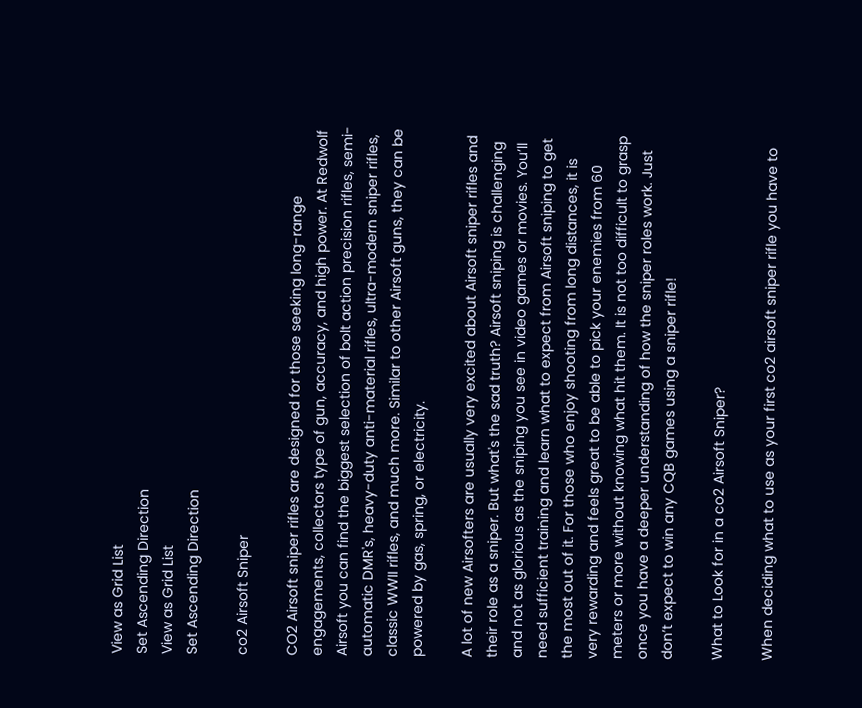View as Grid List
Set Ascending Direction
View as Grid List
Set Ascending Direction

co2 Airsoft Sniper

CO2 Airsoft sniper rifles are designed for those seeking long-range engagements, collectors type of gun, accuracy, and high power. At Redwolf Airsoft you can find the biggest selection of bolt action precision rifles, semi-automatic DMR's, heavy-duty anti-material rifles, ultra-modern sniper rifles, classic WWII rifles, and much more. Similar to other Airsoft guns, they can be powered by gas, spring, or electricity.

A lot of new Airsofters are usually very excited about Airsoft sniper rifles and their role as a sniper. But what's the sad truth? Airsoft sniping is challenging and not as glorious as the sniping you see in video games or movies. You’ll need sufficient training and learn what to expect from Airsoft sniping to get the most out of it. For those who enjoy shooting from long distances, it is very rewarding and feels great to be able to pick your enemies from 60 meters or more without knowing what hit them. It is not too difficult to grasp once you have a deeper understanding of how the sniper roles work. Just don’t expect to win any CQB games using a sniper rifle!

What to Look for in a co2 Airsoft Sniper?

When deciding what to use as your first co2 airsoft sniper rifle you have to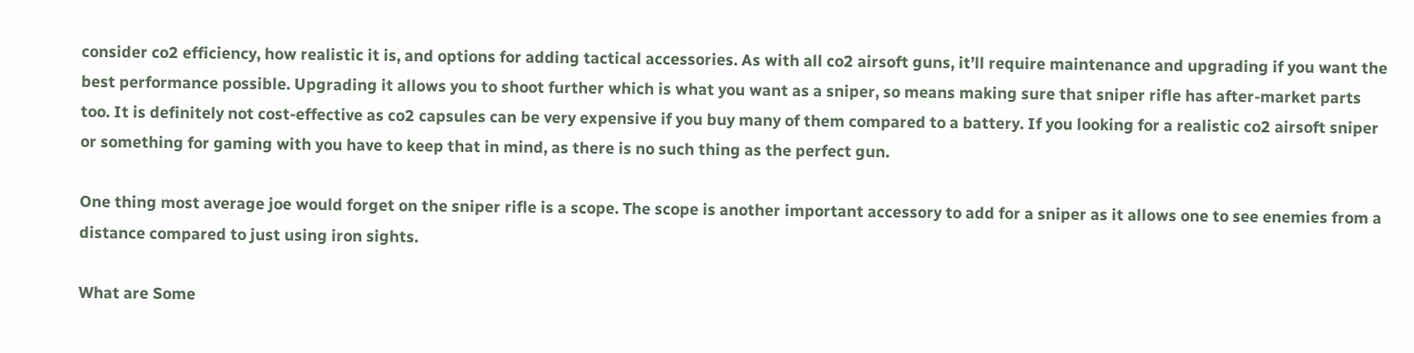consider co2 efficiency, how realistic it is, and options for adding tactical accessories. As with all co2 airsoft guns, it’ll require maintenance and upgrading if you want the best performance possible. Upgrading it allows you to shoot further which is what you want as a sniper, so means making sure that sniper rifle has after-market parts too. It is definitely not cost-effective as co2 capsules can be very expensive if you buy many of them compared to a battery. If you looking for a realistic co2 airsoft sniper or something for gaming with you have to keep that in mind, as there is no such thing as the perfect gun.

One thing most average joe would forget on the sniper rifle is a scope. The scope is another important accessory to add for a sniper as it allows one to see enemies from a distance compared to just using iron sights.

What are Some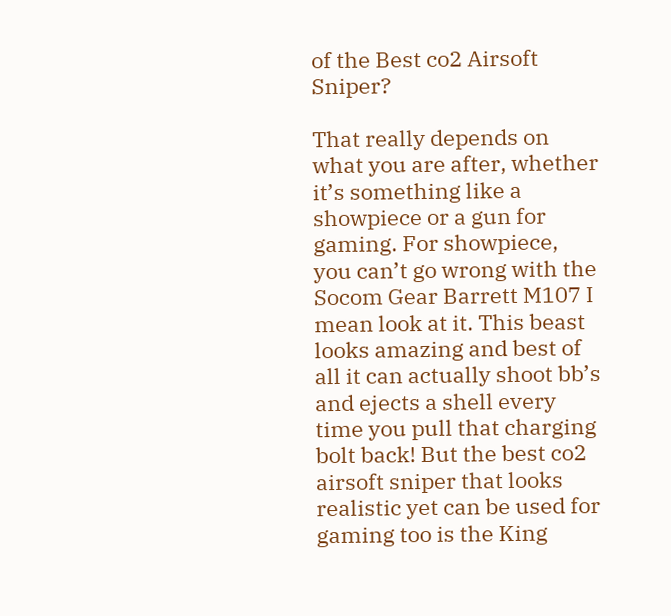of the Best co2 Airsoft Sniper?

That really depends on what you are after, whether it’s something like a showpiece or a gun for gaming. For showpiece, you can’t go wrong with the Socom Gear Barrett M107 I mean look at it. This beast looks amazing and best of all it can actually shoot bb’s and ejects a shell every time you pull that charging bolt back! But the best co2 airsoft sniper that looks realistic yet can be used for gaming too is the King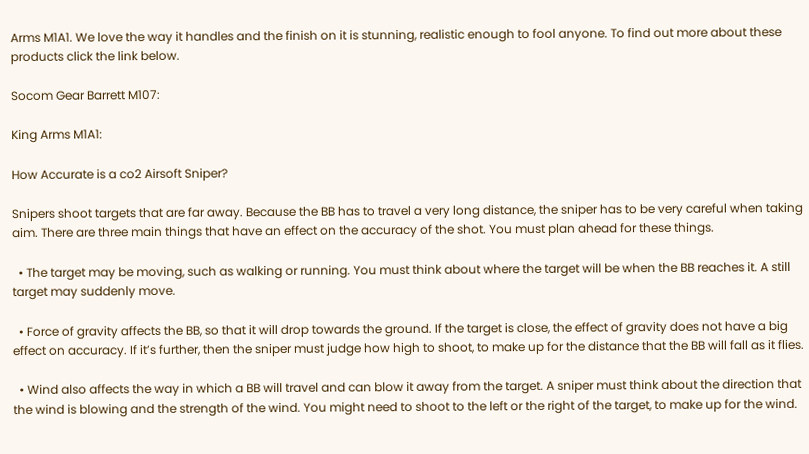Arms M1A1. We love the way it handles and the finish on it is stunning, realistic enough to fool anyone. To find out more about these products click the link below.

Socom Gear Barrett M107:

King Arms M1A1:

How Accurate is a co2 Airsoft Sniper?

Snipers shoot targets that are far away. Because the BB has to travel a very long distance, the sniper has to be very careful when taking aim. There are three main things that have an effect on the accuracy of the shot. You must plan ahead for these things.

  • The target may be moving, such as walking or running. You must think about where the target will be when the BB reaches it. A still target may suddenly move.

  • Force of gravity affects the BB, so that it will drop towards the ground. If the target is close, the effect of gravity does not have a big effect on accuracy. If it’s further, then the sniper must judge how high to shoot, to make up for the distance that the BB will fall as it flies.

  • Wind also affects the way in which a BB will travel and can blow it away from the target. A sniper must think about the direction that the wind is blowing and the strength of the wind. You might need to shoot to the left or the right of the target, to make up for the wind.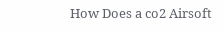How Does a co2 Airsoft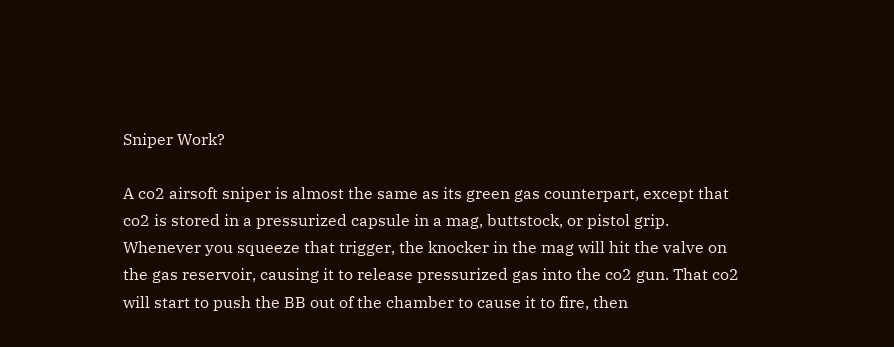Sniper Work?

A co2 airsoft sniper is almost the same as its green gas counterpart, except that co2 is stored in a pressurized capsule in a mag, buttstock, or pistol grip. Whenever you squeeze that trigger, the knocker in the mag will hit the valve on the gas reservoir, causing it to release pressurized gas into the co2 gun. That co2 will start to push the BB out of the chamber to cause it to fire, then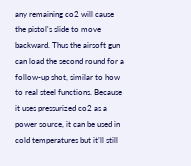any remaining co2 will cause the pistol's slide to move backward. Thus the airsoft gun can load the second round for a follow-up shot, similar to how to real steel functions. Because it uses pressurized co2 as a power source, it can be used in cold temperatures but it’ll still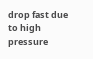drop fast due to high pressure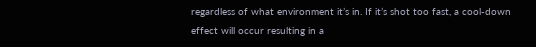regardless of what environment it’s in. If it’s shot too fast, a cool-down effect will occur resulting in a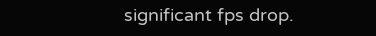significant fps drop.